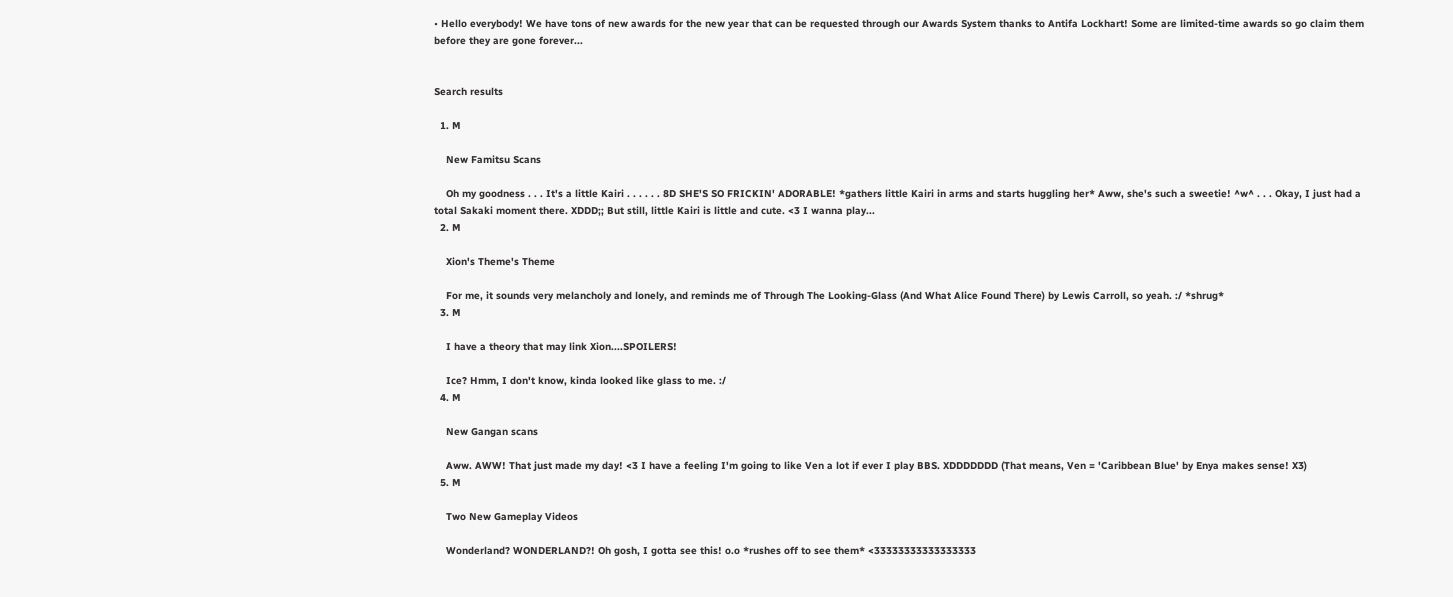• Hello everybody! We have tons of new awards for the new year that can be requested through our Awards System thanks to Antifa Lockhart! Some are limited-time awards so go claim them before they are gone forever...


Search results

  1. M

    New Famitsu Scans

    Oh my goodness . . . It's a little Kairi . . . . . . 8D SHE'S SO FRICKIN' ADORABLE! *gathers little Kairi in arms and starts huggling her* Aww, she's such a sweetie! ^w^ . . . Okay, I just had a total Sakaki moment there. XDDD;; But still, little Kairi is little and cute. <3 I wanna play...
  2. M

    Xion's Theme's Theme

    For me, it sounds very melancholy and lonely, and reminds me of Through The Looking-Glass (And What Alice Found There) by Lewis Carroll, so yeah. :/ *shrug*
  3. M

    I have a theory that may link Xion....SPOILERS!

    Ice? Hmm, I don't know, kinda looked like glass to me. :/
  4. M

    New Gangan scans

    Aww. AWW! That just made my day! <3 I have a feeling I'm going to like Ven a lot if ever I play BBS. XDDDDDDD (That means, Ven = 'Caribbean Blue' by Enya makes sense! X3)
  5. M

    Two New Gameplay Videos

    Wonderland? WONDERLAND?! Oh gosh, I gotta see this! o.o *rushes off to see them* <33333333333333333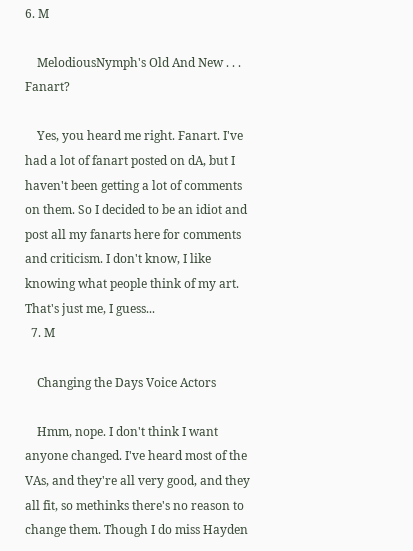6. M

    MelodiousNymph's Old And New . . . Fanart?

    Yes, you heard me right. Fanart. I've had a lot of fanart posted on dA, but I haven't been getting a lot of comments on them. So I decided to be an idiot and post all my fanarts here for comments and criticism. I don't know, I like knowing what people think of my art. That's just me, I guess...
  7. M

    Changing the Days Voice Actors

    Hmm, nope. I don't think I want anyone changed. I've heard most of the VAs, and they're all very good, and they all fit, so methinks there's no reason to change them. Though I do miss Hayden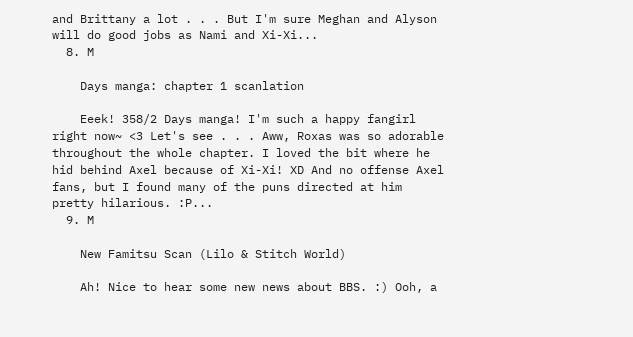and Brittany a lot . . . But I'm sure Meghan and Alyson will do good jobs as Nami and Xi-Xi...
  8. M

    Days manga: chapter 1 scanlation

    Eeek! 358/2 Days manga! I'm such a happy fangirl right now~ <3 Let's see . . . Aww, Roxas was so adorable throughout the whole chapter. I loved the bit where he hid behind Axel because of Xi-Xi! XD And no offense Axel fans, but I found many of the puns directed at him pretty hilarious. :P...
  9. M

    New Famitsu Scan (Lilo & Stitch World)

    Ah! Nice to hear some new news about BBS. :) Ooh, a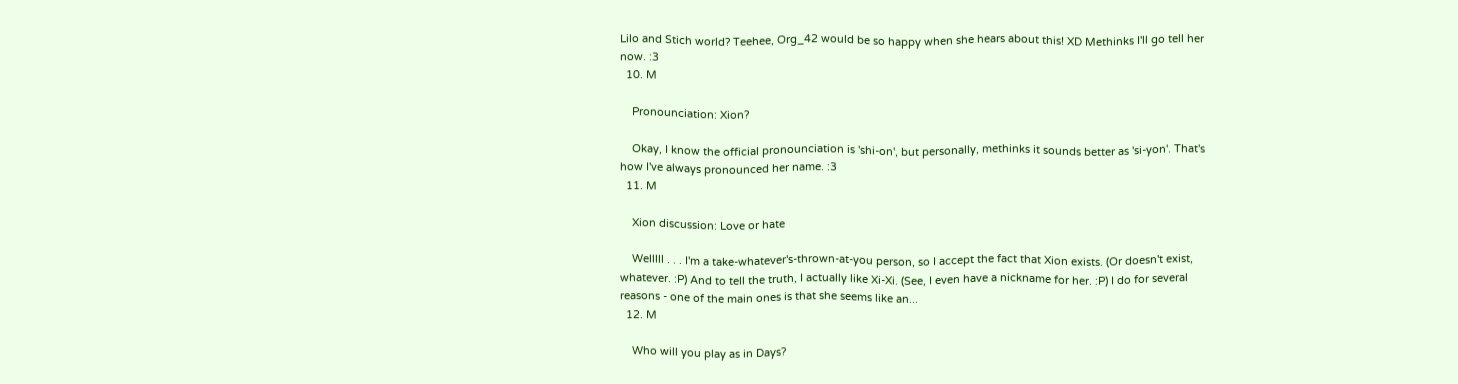Lilo and Stich world? Teehee, Org_42 would be so happy when she hears about this! XD Methinks I'll go tell her now. :3
  10. M

    Pronounciation: Xion?

    Okay, I know the official pronounciation is 'shi-on', but personally, methinks it sounds better as 'si-yon'. That's how I've always pronounced her name. :3
  11. M

    Xion discussion: Love or hate

    Welllll . . . I'm a take-whatever's-thrown-at-you person, so I accept the fact that Xion exists. (Or doesn't exist, whatever. :P) And to tell the truth, I actually like Xi-Xi. (See, I even have a nickname for her. :P) I do for several reasons - one of the main ones is that she seems like an...
  12. M

    Who will you play as in Days?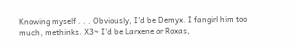Knowing myself . . . Obviously, I'd be Demyx. I fangirl him too much, methinks. X3~ I'd be Larxene or Roxas,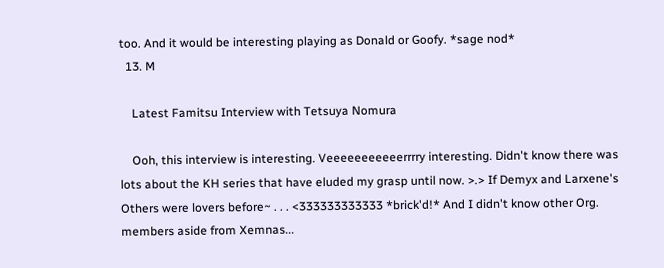too. And it would be interesting playing as Donald or Goofy. *sage nod*
  13. M

    Latest Famitsu Interview with Tetsuya Nomura

    Ooh, this interview is interesting. Veeeeeeeeeeerrrry interesting. Didn't know there was lots about the KH series that have eluded my grasp until now. >.> If Demyx and Larxene's Others were lovers before~ . . . <333333333333 *brick'd!* And I didn't know other Org. members aside from Xemnas...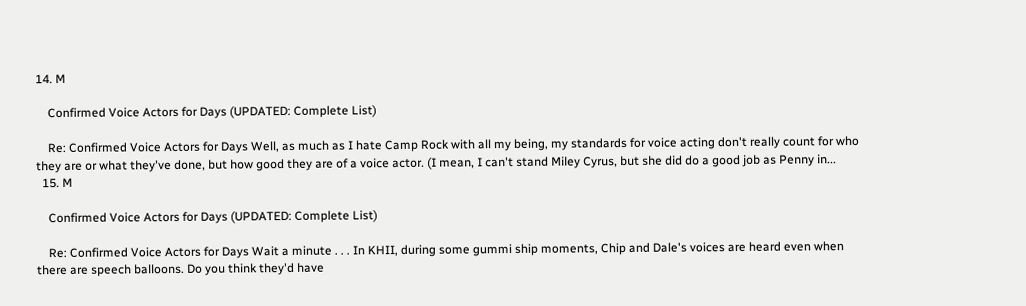14. M

    Confirmed Voice Actors for Days (UPDATED: Complete List)

    Re: Confirmed Voice Actors for Days Well, as much as I hate Camp Rock with all my being, my standards for voice acting don't really count for who they are or what they've done, but how good they are of a voice actor. (I mean, I can't stand Miley Cyrus, but she did do a good job as Penny in...
  15. M

    Confirmed Voice Actors for Days (UPDATED: Complete List)

    Re: Confirmed Voice Actors for Days Wait a minute . . . In KHII, during some gummi ship moments, Chip and Dale's voices are heard even when there are speech balloons. Do you think they'd have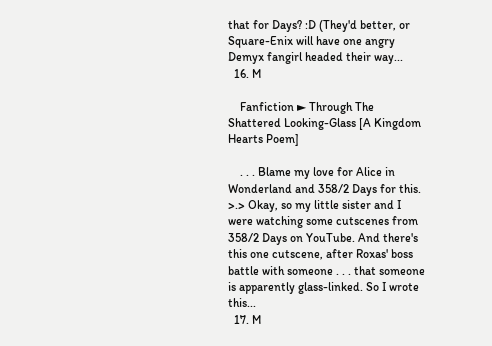that for Days? :D (They'd better, or Square-Enix will have one angry Demyx fangirl headed their way...
  16. M

    Fanfiction ► Through The Shattered Looking-Glass [A Kingdom Hearts Poem]

    . . . Blame my love for Alice in Wonderland and 358/2 Days for this. >.> Okay, so my little sister and I were watching some cutscenes from 358/2 Days on YouTube. And there's this one cutscene, after Roxas' boss battle with someone . . . that someone is apparently glass-linked. So I wrote this...
  17. M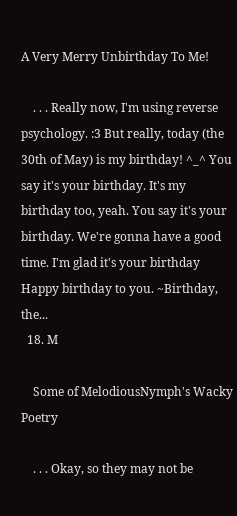A Very Merry Unbirthday To Me!

    . . . Really now, I'm using reverse psychology. :3 But really, today (the 30th of May) is my birthday! ^_^ You say it's your birthday. It's my birthday too, yeah. You say it's your birthday. We're gonna have a good time. I'm glad it's your birthday Happy birthday to you. ~Birthday, the...
  18. M

    Some of MelodiousNymph's Wacky Poetry

    . . . Okay, so they may not be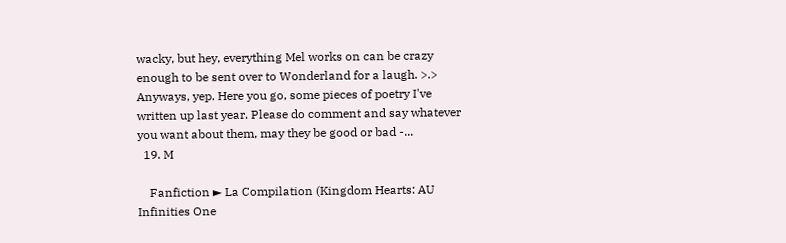wacky, but hey, everything Mel works on can be crazy enough to be sent over to Wonderland for a laugh. >.> Anyways, yep. Here you go, some pieces of poetry I've written up last year. Please do comment and say whatever you want about them, may they be good or bad -...
  19. M

    Fanfiction ► La Compilation (Kingdom Hearts: AU Infinities One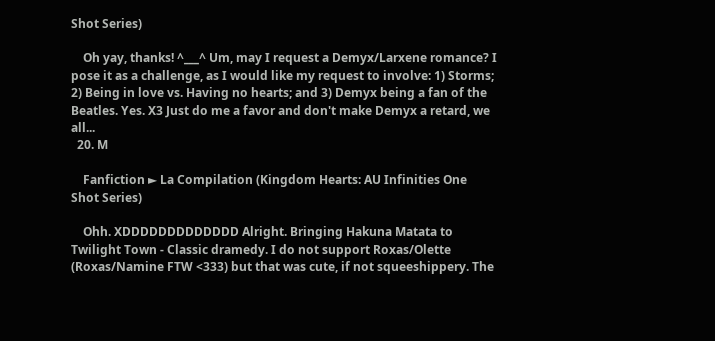Shot Series)

    Oh yay, thanks! ^___^ Um, may I request a Demyx/Larxene romance? I pose it as a challenge, as I would like my request to involve: 1) Storms; 2) Being in love vs. Having no hearts; and 3) Demyx being a fan of the Beatles. Yes. X3 Just do me a favor and don't make Demyx a retard, we all...
  20. M

    Fanfiction ► La Compilation (Kingdom Hearts: AU Infinities One Shot Series)

    Ohh. XDDDDDDDDDDDDD Alright. Bringing Hakuna Matata to Twilight Town - Classic dramedy. I do not support Roxas/Olette (Roxas/Namine FTW <333) but that was cute, if not squeeshippery. The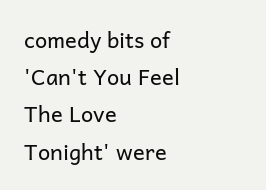comedy bits of 'Can't You Feel The Love Tonight' were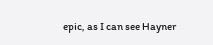epic, as I can see Hayner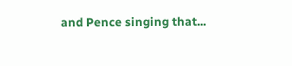and Pence singing that...